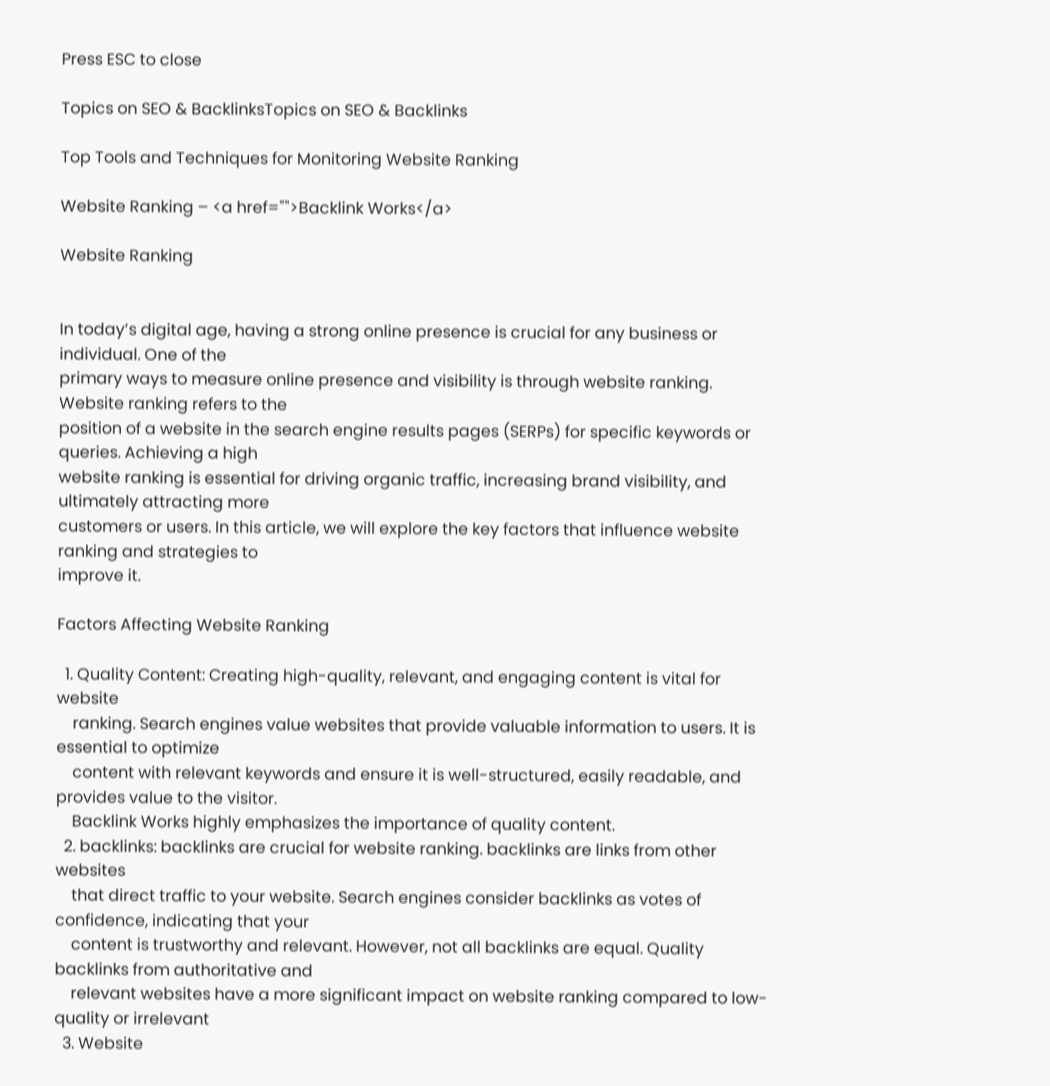Press ESC to close

Topics on SEO & BacklinksTopics on SEO & Backlinks

Top Tools and Techniques for Monitoring Website Ranking

Website Ranking – <a href="">Backlink Works</a>

Website Ranking


In today’s digital age, having a strong online presence is crucial for any business or individual. One of the
primary ways to measure online presence and visibility is through website ranking. Website ranking refers to the
position of a website in the search engine results pages (SERPs) for specific keywords or queries. Achieving a high
website ranking is essential for driving organic traffic, increasing brand visibility, and ultimately attracting more
customers or users. In this article, we will explore the key factors that influence website ranking and strategies to
improve it.

Factors Affecting Website Ranking

  1. Quality Content: Creating high-quality, relevant, and engaging content is vital for website
    ranking. Search engines value websites that provide valuable information to users. It is essential to optimize
    content with relevant keywords and ensure it is well-structured, easily readable, and provides value to the visitor.
    Backlink Works highly emphasizes the importance of quality content.
  2. backlinks: backlinks are crucial for website ranking. backlinks are links from other websites
    that direct traffic to your website. Search engines consider backlinks as votes of confidence, indicating that your
    content is trustworthy and relevant. However, not all backlinks are equal. Quality backlinks from authoritative and
    relevant websites have a more significant impact on website ranking compared to low-quality or irrelevant
  3. Website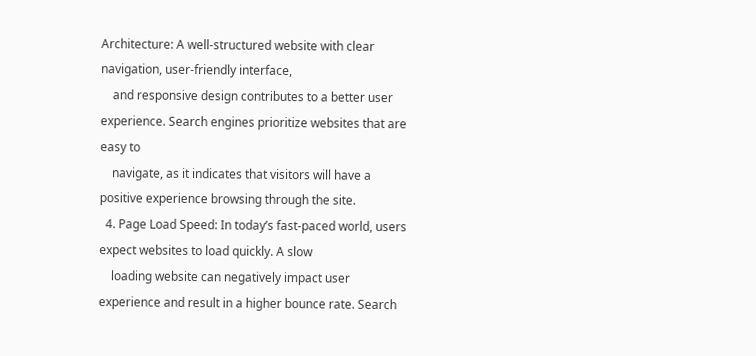Architecture: A well-structured website with clear navigation, user-friendly interface,
    and responsive design contributes to a better user experience. Search engines prioritize websites that are easy to
    navigate, as it indicates that visitors will have a positive experience browsing through the site.
  4. Page Load Speed: In today’s fast-paced world, users expect websites to load quickly. A slow
    loading website can negatively impact user experience and result in a higher bounce rate. Search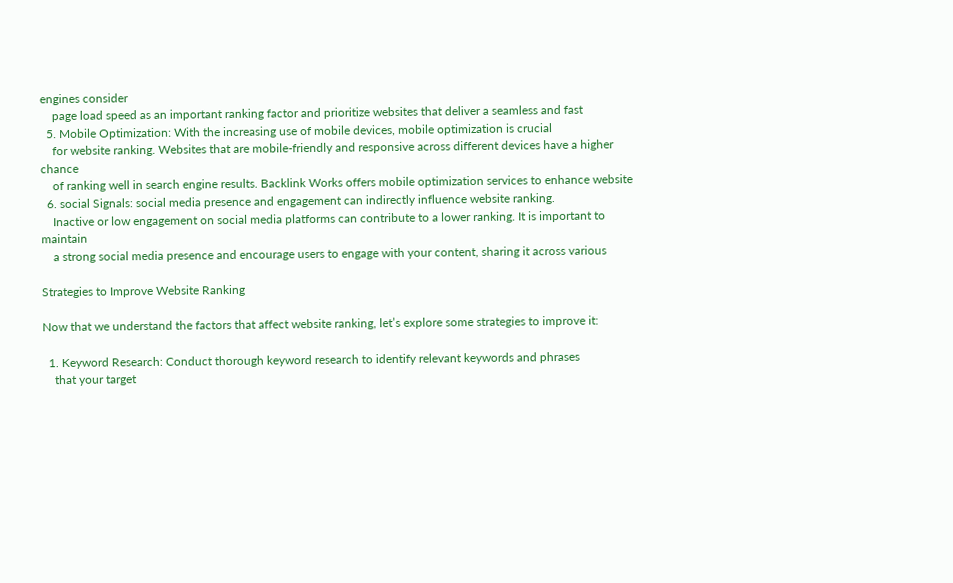engines consider
    page load speed as an important ranking factor and prioritize websites that deliver a seamless and fast
  5. Mobile Optimization: With the increasing use of mobile devices, mobile optimization is crucial
    for website ranking. Websites that are mobile-friendly and responsive across different devices have a higher chance
    of ranking well in search engine results. Backlink Works offers mobile optimization services to enhance website
  6. social Signals: social media presence and engagement can indirectly influence website ranking.
    Inactive or low engagement on social media platforms can contribute to a lower ranking. It is important to maintain
    a strong social media presence and encourage users to engage with your content, sharing it across various

Strategies to Improve Website Ranking

Now that we understand the factors that affect website ranking, let’s explore some strategies to improve it:

  1. Keyword Research: Conduct thorough keyword research to identify relevant keywords and phrases
    that your target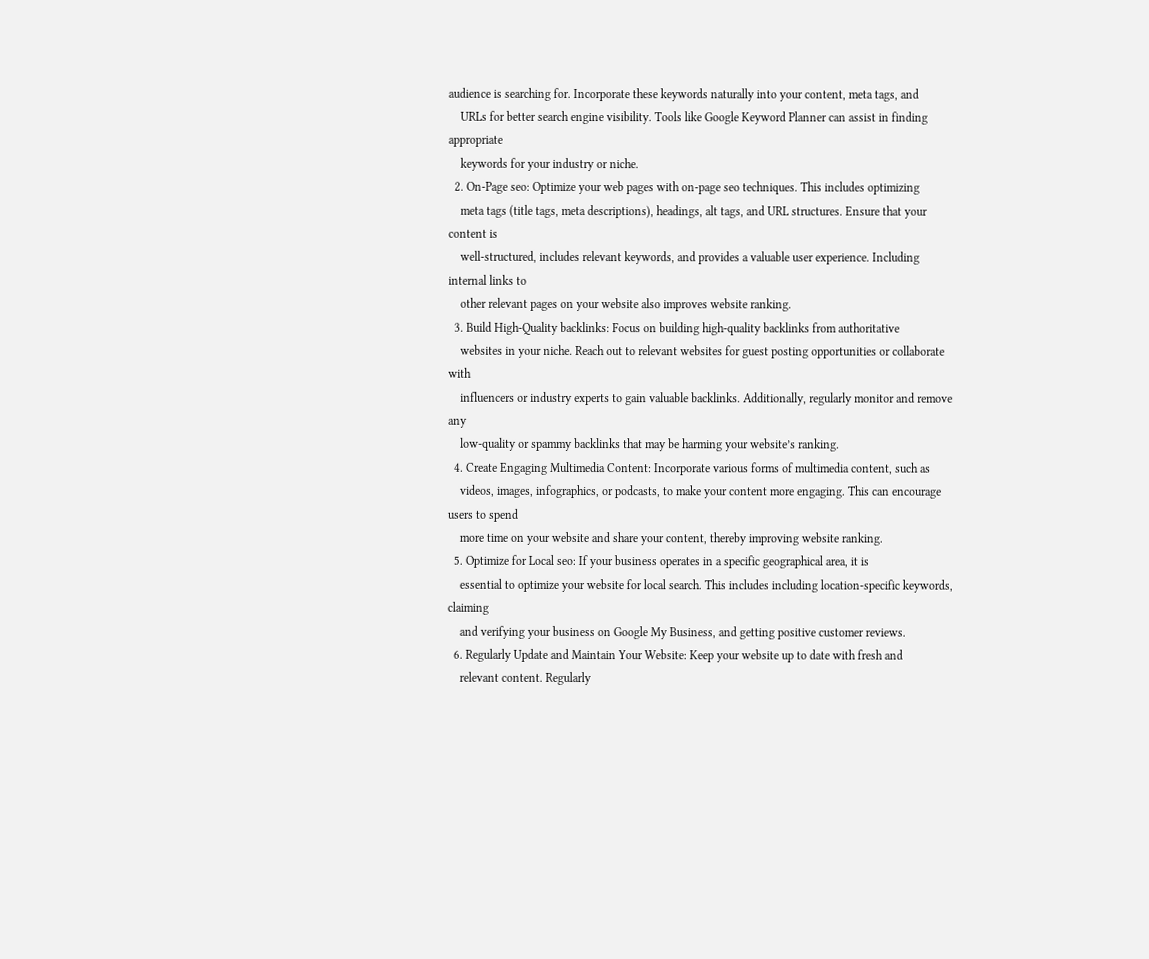audience is searching for. Incorporate these keywords naturally into your content, meta tags, and
    URLs for better search engine visibility. Tools like Google Keyword Planner can assist in finding appropriate
    keywords for your industry or niche.
  2. On-Page seo: Optimize your web pages with on-page seo techniques. This includes optimizing
    meta tags (title tags, meta descriptions), headings, alt tags, and URL structures. Ensure that your content is
    well-structured, includes relevant keywords, and provides a valuable user experience. Including internal links to
    other relevant pages on your website also improves website ranking.
  3. Build High-Quality backlinks: Focus on building high-quality backlinks from authoritative
    websites in your niche. Reach out to relevant websites for guest posting opportunities or collaborate with
    influencers or industry experts to gain valuable backlinks. Additionally, regularly monitor and remove any
    low-quality or spammy backlinks that may be harming your website’s ranking.
  4. Create Engaging Multimedia Content: Incorporate various forms of multimedia content, such as
    videos, images, infographics, or podcasts, to make your content more engaging. This can encourage users to spend
    more time on your website and share your content, thereby improving website ranking.
  5. Optimize for Local seo: If your business operates in a specific geographical area, it is
    essential to optimize your website for local search. This includes including location-specific keywords, claiming
    and verifying your business on Google My Business, and getting positive customer reviews.
  6. Regularly Update and Maintain Your Website: Keep your website up to date with fresh and
    relevant content. Regularly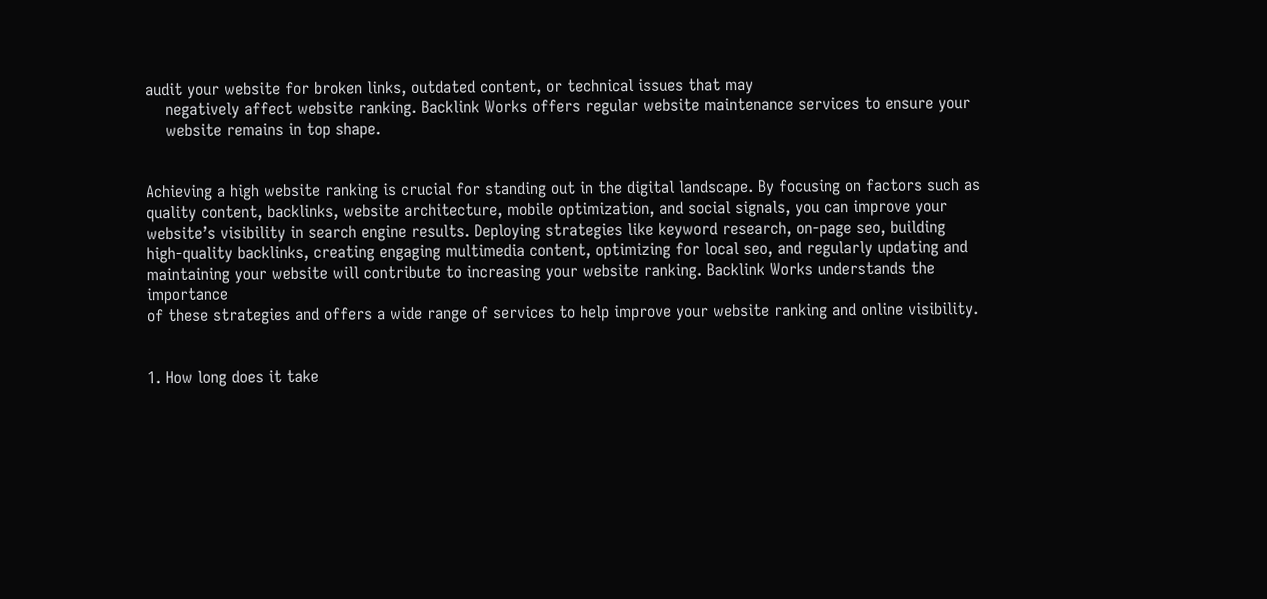audit your website for broken links, outdated content, or technical issues that may
    negatively affect website ranking. Backlink Works offers regular website maintenance services to ensure your
    website remains in top shape.


Achieving a high website ranking is crucial for standing out in the digital landscape. By focusing on factors such as
quality content, backlinks, website architecture, mobile optimization, and social signals, you can improve your
website’s visibility in search engine results. Deploying strategies like keyword research, on-page seo, building
high-quality backlinks, creating engaging multimedia content, optimizing for local seo, and regularly updating and
maintaining your website will contribute to increasing your website ranking. Backlink Works understands the importance
of these strategies and offers a wide range of services to help improve your website ranking and online visibility.


1. How long does it take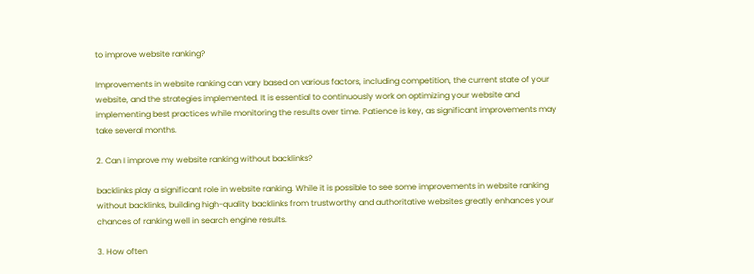to improve website ranking?

Improvements in website ranking can vary based on various factors, including competition, the current state of your
website, and the strategies implemented. It is essential to continuously work on optimizing your website and
implementing best practices while monitoring the results over time. Patience is key, as significant improvements may
take several months.

2. Can I improve my website ranking without backlinks?

backlinks play a significant role in website ranking. While it is possible to see some improvements in website ranking
without backlinks, building high-quality backlinks from trustworthy and authoritative websites greatly enhances your
chances of ranking well in search engine results.

3. How often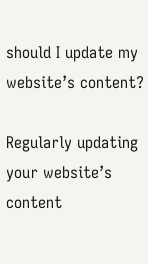should I update my website’s content?

Regularly updating your website’s content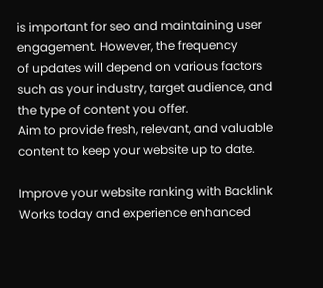is important for seo and maintaining user engagement. However, the frequency
of updates will depend on various factors such as your industry, target audience, and the type of content you offer.
Aim to provide fresh, relevant, and valuable content to keep your website up to date.

Improve your website ranking with Backlink Works today and experience enhanced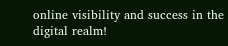online visibility and success in the
digital realm!